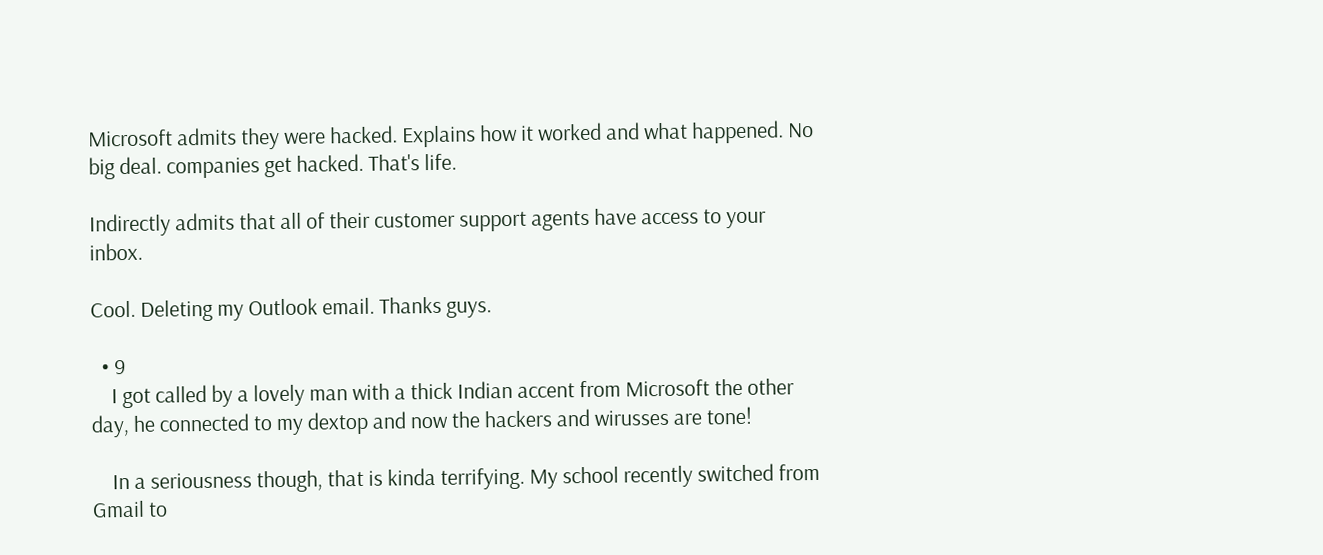Microsoft admits they were hacked. Explains how it worked and what happened. No big deal. companies get hacked. That's life.

Indirectly admits that all of their customer support agents have access to your inbox.

Cool. Deleting my Outlook email. Thanks guys.

  • 9
    I got called by a lovely man with a thick Indian accent from Microsoft the other day, he connected to my dextop and now the hackers and wirusses are tone!

    In a seriousness though, that is kinda terrifying. My school recently switched from Gmail to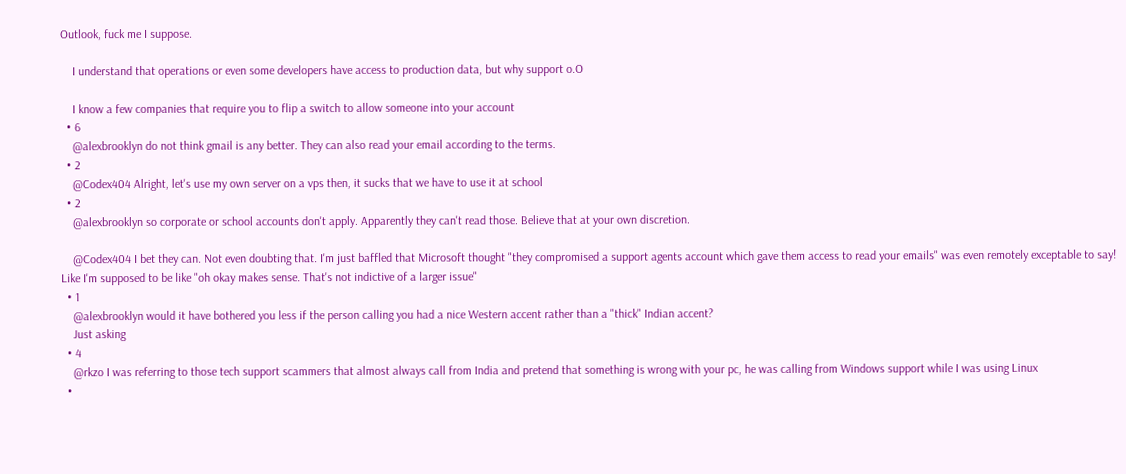Outlook, fuck me I suppose.

    I understand that operations or even some developers have access to production data, but why support o.O

    I know a few companies that require you to flip a switch to allow someone into your account
  • 6
    @alexbrooklyn do not think gmail is any better. They can also read your email according to the terms.
  • 2
    @Codex404 Alright, let's use my own server on a vps then, it sucks that we have to use it at school
  • 2
    @alexbrooklyn so corporate or school accounts don't apply. Apparently they can't read those. Believe that at your own discretion.

    @Codex404 I bet they can. Not even doubting that. I'm just baffled that Microsoft thought "they compromised a support agents account which gave them access to read your emails" was even remotely exceptable to say! Like I'm supposed to be like "oh okay makes sense. That's not indictive of a larger issue"
  • 1
    @alexbrooklyn would it have bothered you less if the person calling you had a nice Western accent rather than a "thick" Indian accent?
    Just asking
  • 4
    @rkzo I was referring to those tech support scammers that almost always call from India and pretend that something is wrong with your pc, he was calling from Windows support while I was using Linux
  •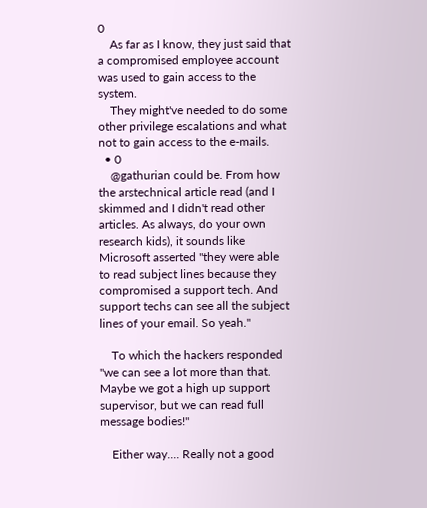0
    As far as I know, they just said that a compromised employee account was used to gain access to the system.
    They might've needed to do some other privilege escalations and what not to gain access to the e-mails.
  • 0
    @gathurian could be. From how the arstechnical article read (and I skimmed and I didn't read other articles. As always, do your own research kids), it sounds like Microsoft asserted "they were able to read subject lines because they compromised a support tech. And support techs can see all the subject lines of your email. So yeah."

    To which the hackers responded "we can see a lot more than that. Maybe we got a high up support supervisor, but we can read full message bodies!"

    Either way.... Really not a good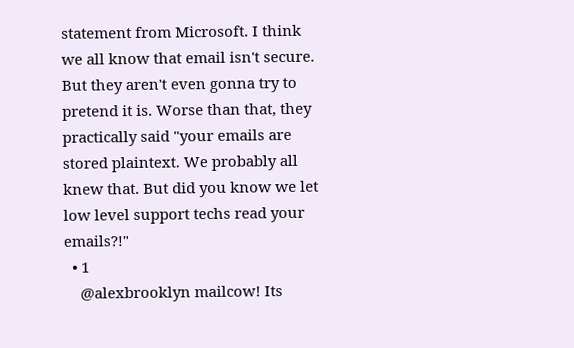statement from Microsoft. I think we all know that email isn't secure. But they aren't even gonna try to pretend it is. Worse than that, they practically said "your emails are stored plaintext. We probably all knew that. But did you know we let low level support techs read your emails?!"
  • 1
    @alexbrooklyn mailcow! Its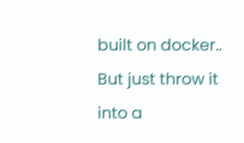built on docker.. But just throw it into a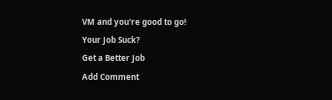VM and you're good to go!
Your Job Suck?
Get a Better Job
Add Comment